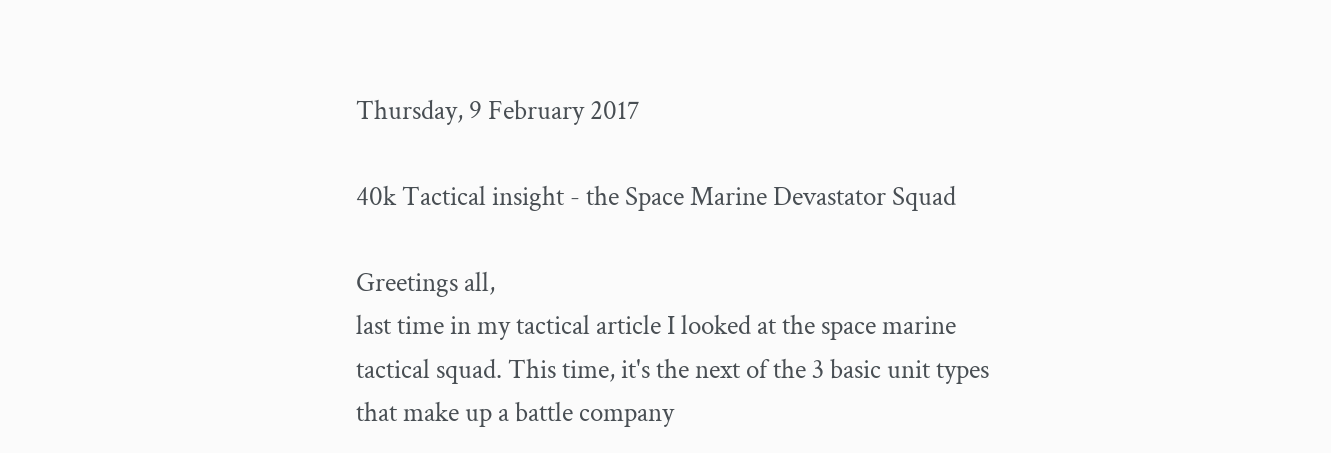Thursday, 9 February 2017

40k Tactical insight - the Space Marine Devastator Squad

Greetings all,
last time in my tactical article I looked at the space marine tactical squad. This time, it's the next of the 3 basic unit types that make up a battle company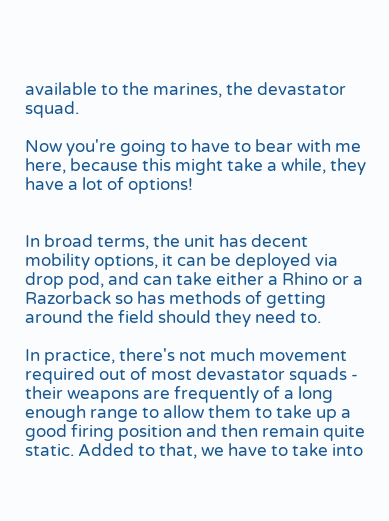available to the marines, the devastator squad.

Now you're going to have to bear with me here, because this might take a while, they have a lot of options!


In broad terms, the unit has decent mobility options, it can be deployed via drop pod, and can take either a Rhino or a Razorback so has methods of getting around the field should they need to.

In practice, there's not much movement required out of most devastator squads - their weapons are frequently of a long enough range to allow them to take up a good firing position and then remain quite static. Added to that, we have to take into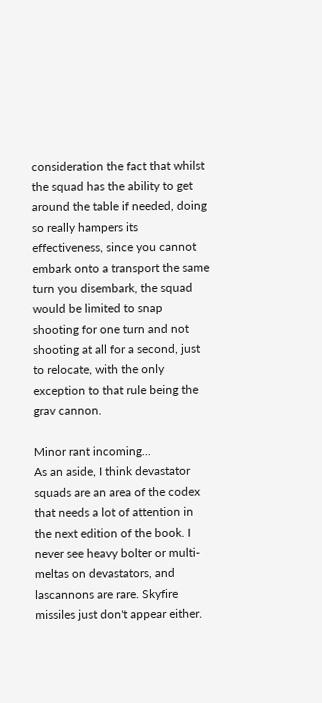consideration the fact that whilst the squad has the ability to get around the table if needed, doing so really hampers its effectiveness, since you cannot embark onto a transport the same turn you disembark, the squad would be limited to snap shooting for one turn and not shooting at all for a second, just to relocate, with the only exception to that rule being the grav cannon.

Minor rant incoming...
As an aside, I think devastator squads are an area of the codex that needs a lot of attention in the next edition of the book. I never see heavy bolter or multi-meltas on devastators, and lascannons are rare. Skyfire missiles just don't appear either.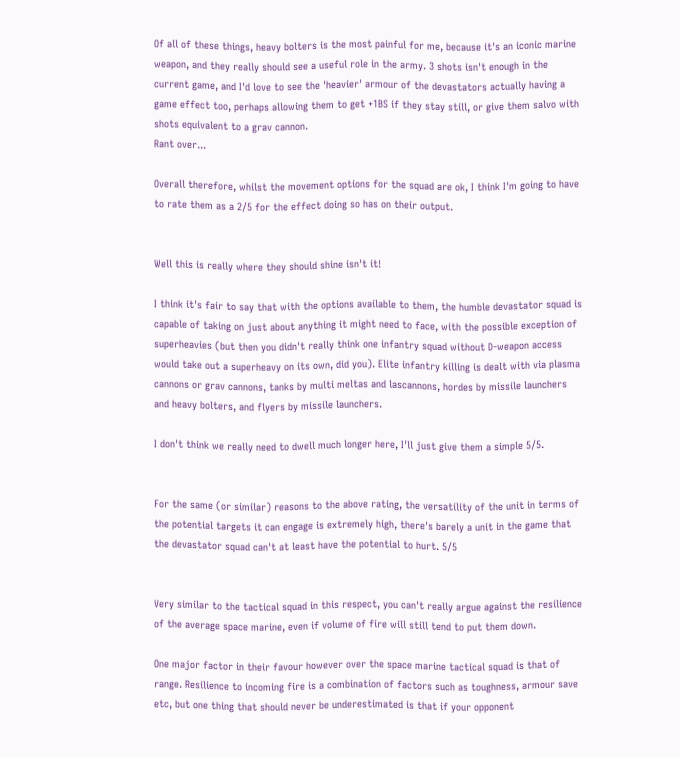Of all of these things, heavy bolters is the most painful for me, because it's an iconic marine weapon, and they really should see a useful role in the army. 3 shots isn't enough in the current game, and I'd love to see the 'heavier' armour of the devastators actually having a game effect too, perhaps allowing them to get +1BS if they stay still, or give them salvo with shots equivalent to a grav cannon.
Rant over...

Overall therefore, whilst the movement options for the squad are ok, I think I'm going to have to rate them as a 2/5 for the effect doing so has on their output.


Well this is really where they should shine isn't it!

I think it's fair to say that with the options available to them, the humble devastator squad is capable of taking on just about anything it might need to face, with the possible exception of superheavies (but then you didn't really think one infantry squad without D-weapon access would take out a superheavy on its own, did you). Elite infantry killing is dealt with via plasma cannons or grav cannons, tanks by multi meltas and lascannons, hordes by missile launchers and heavy bolters, and flyers by missile launchers.

I don't think we really need to dwell much longer here, I'll just give them a simple 5/5.


For the same (or similar) reasons to the above rating, the versatility of the unit in terms of the potential targets it can engage is extremely high, there's barely a unit in the game that the devastator squad can't at least have the potential to hurt. 5/5


Very similar to the tactical squad in this respect, you can't really argue against the resilience of the average space marine, even if volume of fire will still tend to put them down.

One major factor in their favour however over the space marine tactical squad is that of range. Resilience to incoming fire is a combination of factors such as toughness, armour save etc, but one thing that should never be underestimated is that if your opponent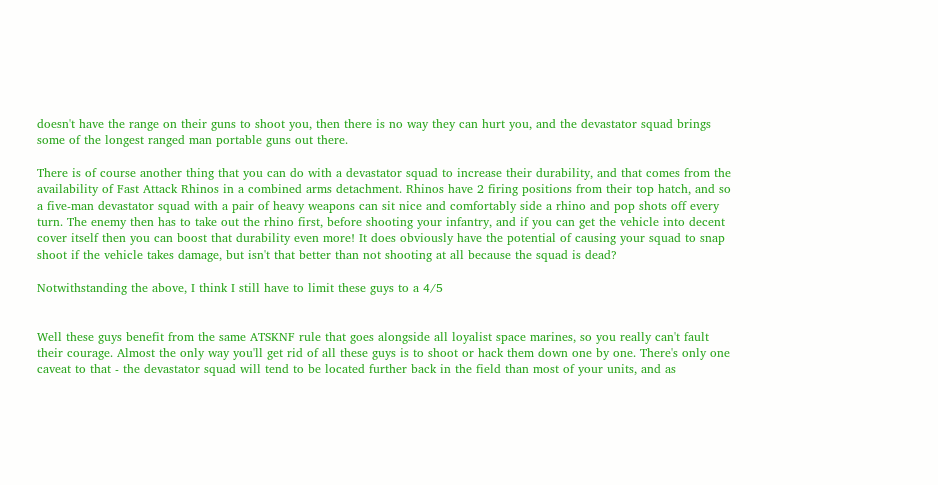doesn't have the range on their guns to shoot you, then there is no way they can hurt you, and the devastator squad brings some of the longest ranged man portable guns out there.

There is of course another thing that you can do with a devastator squad to increase their durability, and that comes from the availability of Fast Attack Rhinos in a combined arms detachment. Rhinos have 2 firing positions from their top hatch, and so a five-man devastator squad with a pair of heavy weapons can sit nice and comfortably side a rhino and pop shots off every turn. The enemy then has to take out the rhino first, before shooting your infantry, and if you can get the vehicle into decent cover itself then you can boost that durability even more! It does obviously have the potential of causing your squad to snap shoot if the vehicle takes damage, but isn't that better than not shooting at all because the squad is dead?

Notwithstanding the above, I think I still have to limit these guys to a 4/5


Well these guys benefit from the same ATSKNF rule that goes alongside all loyalist space marines, so you really can't fault their courage. Almost the only way you'll get rid of all these guys is to shoot or hack them down one by one. There's only one caveat to that - the devastator squad will tend to be located further back in the field than most of your units, and as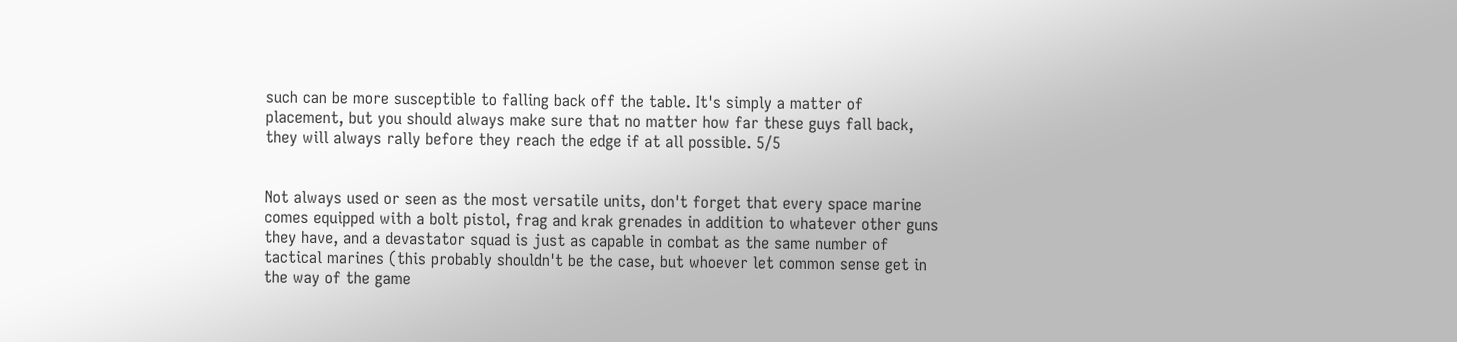such can be more susceptible to falling back off the table. It's simply a matter of placement, but you should always make sure that no matter how far these guys fall back, they will always rally before they reach the edge if at all possible. 5/5


Not always used or seen as the most versatile units, don't forget that every space marine comes equipped with a bolt pistol, frag and krak grenades in addition to whatever other guns they have, and a devastator squad is just as capable in combat as the same number of tactical marines (this probably shouldn't be the case, but whoever let common sense get in the way of the game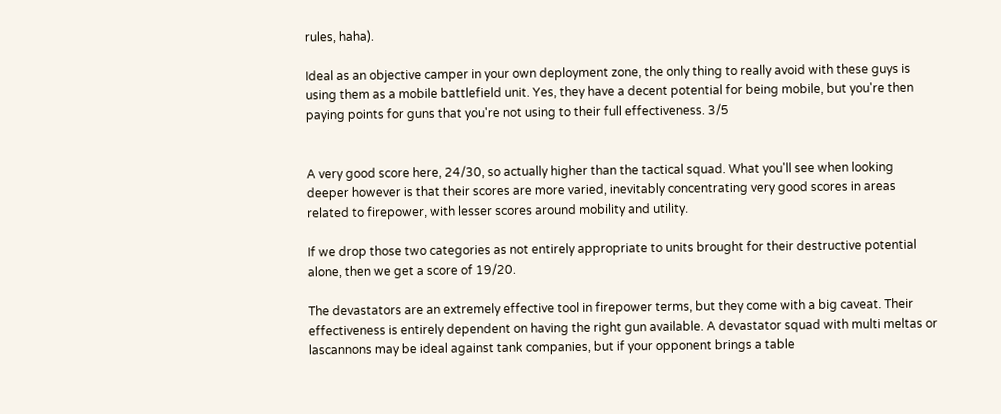rules, haha).

Ideal as an objective camper in your own deployment zone, the only thing to really avoid with these guys is using them as a mobile battlefield unit. Yes, they have a decent potential for being mobile, but you're then paying points for guns that you're not using to their full effectiveness. 3/5


A very good score here, 24/30, so actually higher than the tactical squad. What you'll see when looking deeper however is that their scores are more varied, inevitably concentrating very good scores in areas related to firepower, with lesser scores around mobility and utility.

If we drop those two categories as not entirely appropriate to units brought for their destructive potential alone, then we get a score of 19/20.

The devastators are an extremely effective tool in firepower terms, but they come with a big caveat. Their effectiveness is entirely dependent on having the right gun available. A devastator squad with multi meltas or lascannons may be ideal against tank companies, but if your opponent brings a table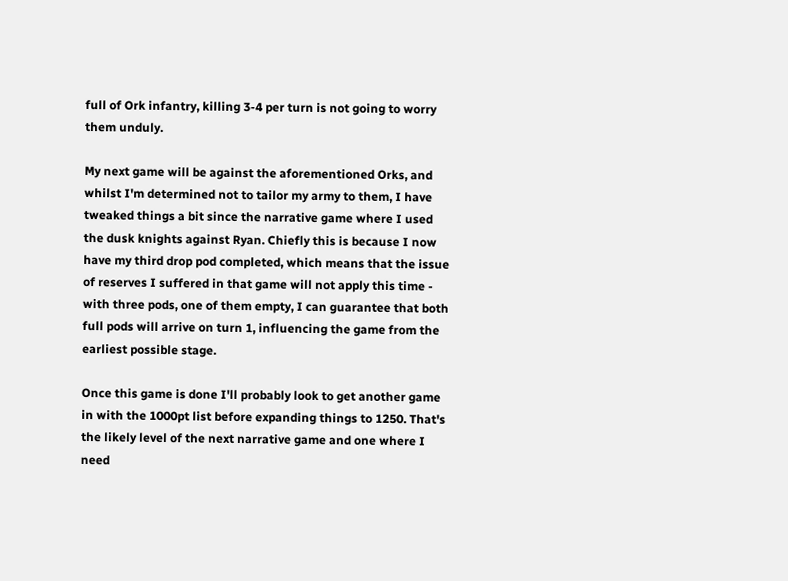full of Ork infantry, killing 3-4 per turn is not going to worry them unduly.

My next game will be against the aforementioned Orks, and whilst I'm determined not to tailor my army to them, I have tweaked things a bit since the narrative game where I used the dusk knights against Ryan. Chiefly this is because I now have my third drop pod completed, which means that the issue of reserves I suffered in that game will not apply this time - with three pods, one of them empty, I can guarantee that both full pods will arrive on turn 1, influencing the game from the earliest possible stage.

Once this game is done I'll probably look to get another game in with the 1000pt list before expanding things to 1250. That's the likely level of the next narrative game and one where I need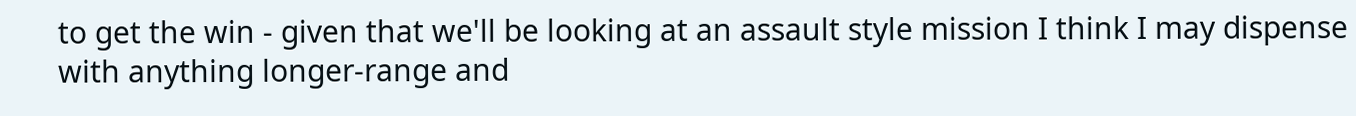to get the win - given that we'll be looking at an assault style mission I think I may dispense with anything longer-range and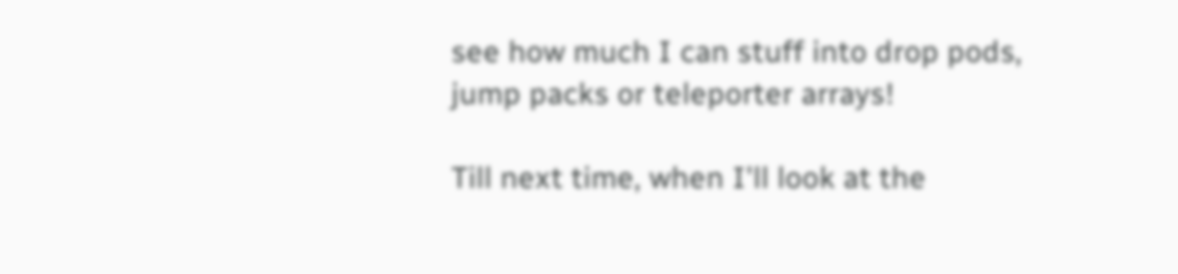see how much I can stuff into drop pods, jump packs or teleporter arrays!

Till next time, when I'll look at the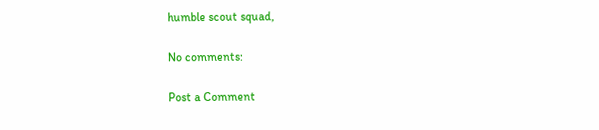humble scout squad,

No comments:

Post a Comment